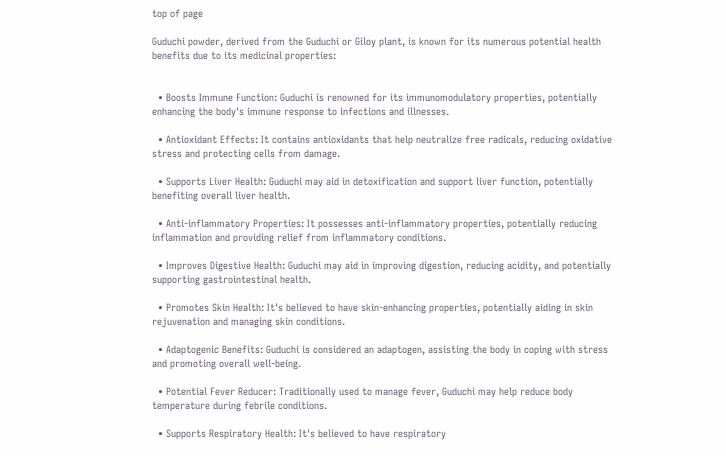top of page

Guduchi powder, derived from the Guduchi or Giloy plant, is known for its numerous potential health benefits due to its medicinal properties:


  • Boosts Immune Function: Guduchi is renowned for its immunomodulatory properties, potentially enhancing the body's immune response to infections and illnesses.

  • Antioxidant Effects: It contains antioxidants that help neutralize free radicals, reducing oxidative stress and protecting cells from damage.

  • Supports Liver Health: Guduchi may aid in detoxification and support liver function, potentially benefiting overall liver health.

  • Anti-inflammatory Properties: It possesses anti-inflammatory properties, potentially reducing inflammation and providing relief from inflammatory conditions.

  • Improves Digestive Health: Guduchi may aid in improving digestion, reducing acidity, and potentially supporting gastrointestinal health.

  • Promotes Skin Health: It's believed to have skin-enhancing properties, potentially aiding in skin rejuvenation and managing skin conditions.

  • Adaptogenic Benefits: Guduchi is considered an adaptogen, assisting the body in coping with stress and promoting overall well-being.

  • Potential Fever Reducer: Traditionally used to manage fever, Guduchi may help reduce body temperature during febrile conditions.

  • Supports Respiratory Health: It's believed to have respiratory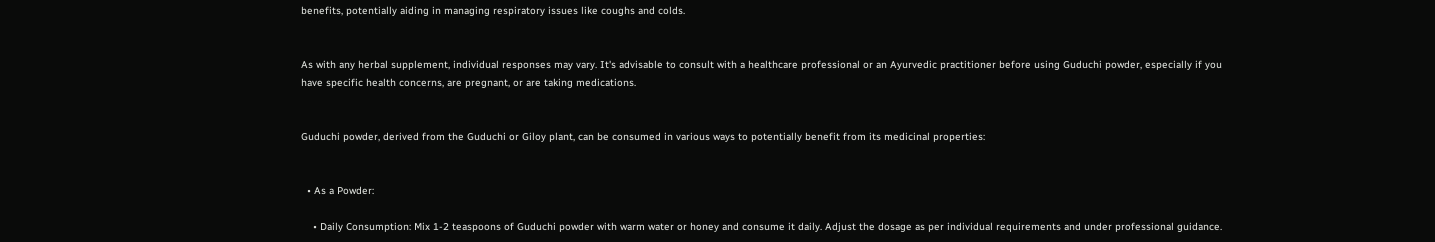benefits, potentially aiding in managing respiratory issues like coughs and colds.


As with any herbal supplement, individual responses may vary. It's advisable to consult with a healthcare professional or an Ayurvedic practitioner before using Guduchi powder, especially if you have specific health concerns, are pregnant, or are taking medications.


Guduchi powder, derived from the Guduchi or Giloy plant, can be consumed in various ways to potentially benefit from its medicinal properties:


  • As a Powder:

    • Daily Consumption: Mix 1-2 teaspoons of Guduchi powder with warm water or honey and consume it daily. Adjust the dosage as per individual requirements and under professional guidance.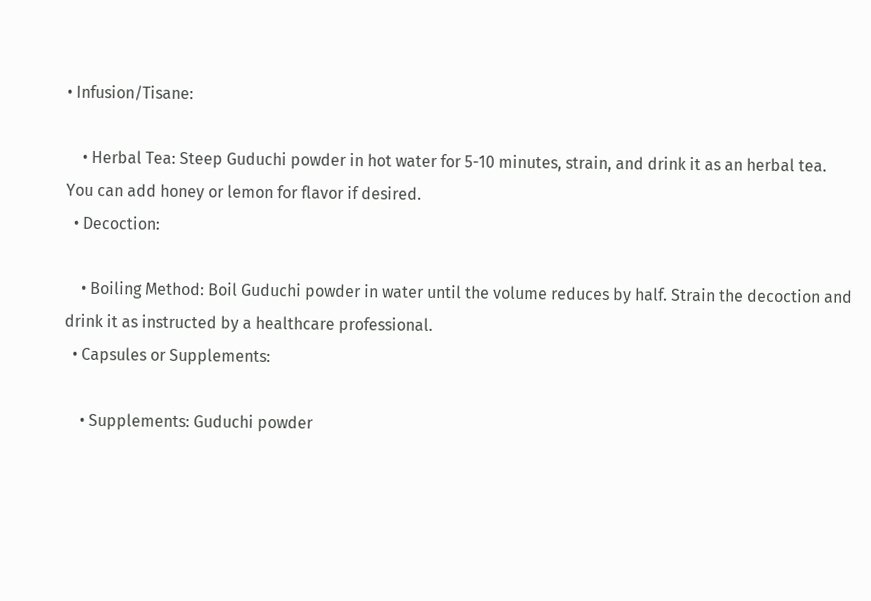• Infusion/Tisane:

    • Herbal Tea: Steep Guduchi powder in hot water for 5-10 minutes, strain, and drink it as an herbal tea. You can add honey or lemon for flavor if desired.
  • Decoction:

    • Boiling Method: Boil Guduchi powder in water until the volume reduces by half. Strain the decoction and drink it as instructed by a healthcare professional.
  • Capsules or Supplements:

    • Supplements: Guduchi powder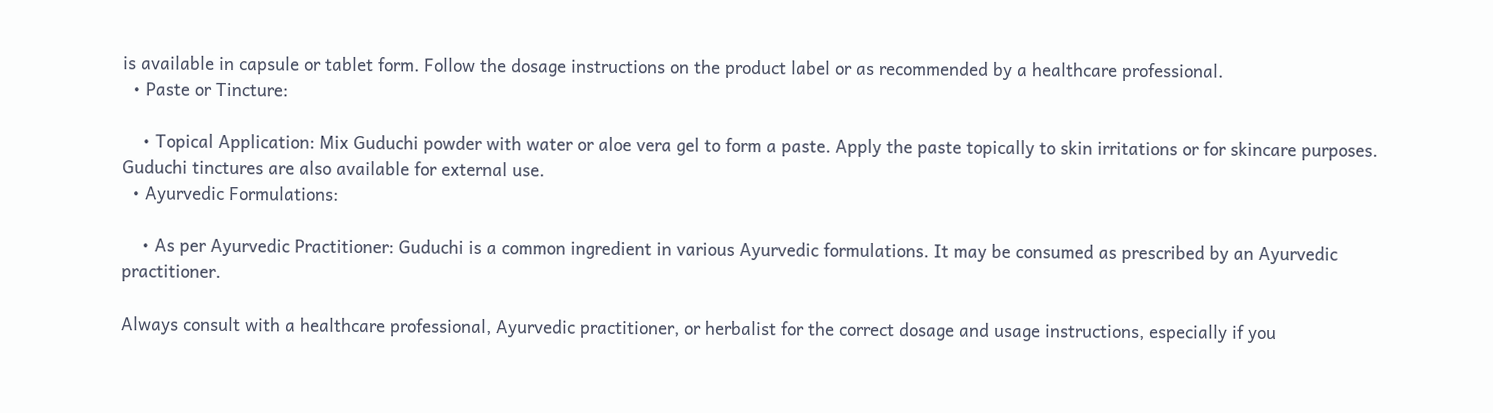is available in capsule or tablet form. Follow the dosage instructions on the product label or as recommended by a healthcare professional.
  • Paste or Tincture:

    • Topical Application: Mix Guduchi powder with water or aloe vera gel to form a paste. Apply the paste topically to skin irritations or for skincare purposes. Guduchi tinctures are also available for external use.
  • Ayurvedic Formulations:

    • As per Ayurvedic Practitioner: Guduchi is a common ingredient in various Ayurvedic formulations. It may be consumed as prescribed by an Ayurvedic practitioner.

Always consult with a healthcare professional, Ayurvedic practitioner, or herbalist for the correct dosage and usage instructions, especially if you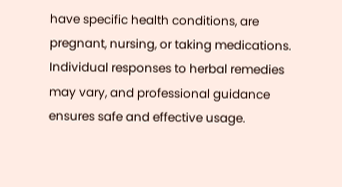have specific health conditions, are pregnant, nursing, or taking medications. Individual responses to herbal remedies may vary, and professional guidance ensures safe and effective usage.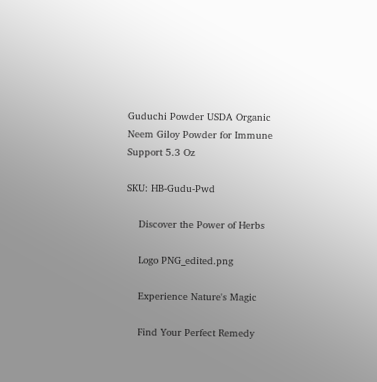Guduchi Powder USDA Organic Neem Giloy Powder for Immune Support 5.3 Oz

SKU: HB-Gudu-Pwd

    Discover the Power of Herbs

    Logo PNG_edited.png

    Experience Nature's Magic

    Find Your Perfect Remedy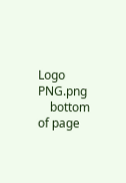Logo PNG.png
    bottom of page